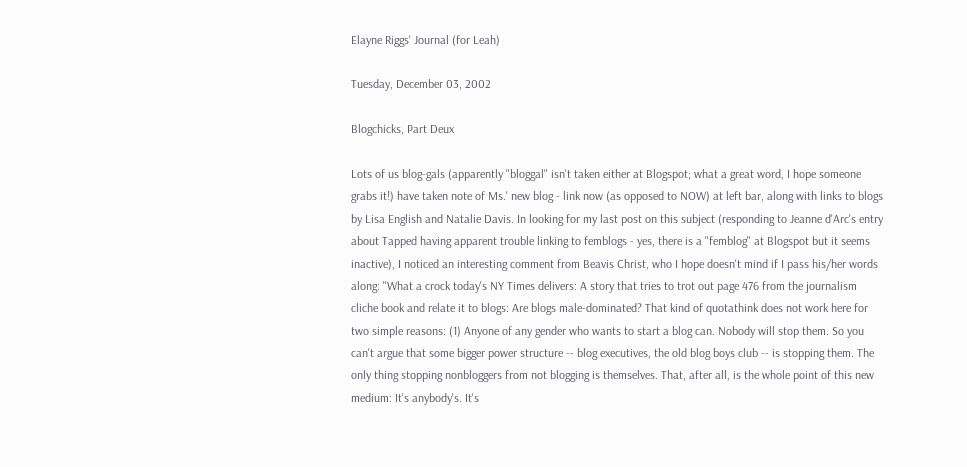Elayne Riggs' Journal (for Leah)

Tuesday, December 03, 2002

Blogchicks, Part Deux

Lots of us blog-gals (apparently "bloggal" isn't taken either at Blogspot; what a great word, I hope someone grabs it!) have taken note of Ms.' new blog - link now (as opposed to NOW) at left bar, along with links to blogs by Lisa English and Natalie Davis. In looking for my last post on this subject (responding to Jeanne d'Arc's entry about Tapped having apparent trouble linking to femblogs - yes, there is a "femblog" at Blogspot but it seems inactive), I noticed an interesting comment from Beavis Christ, who I hope doesn't mind if I pass his/her words along: "What a crock today's NY Times delivers: A story that tries to trot out page 476 from the journalism cliche book and relate it to blogs: Are blogs male-dominated? That kind of quotathink does not work here for two simple reasons: (1) Anyone of any gender who wants to start a blog can. Nobody will stop them. So you can't argue that some bigger power structure -- blog executives, the old blog boys club -- is stopping them. The only thing stopping nonbloggers from not blogging is themselves. That, after all, is the whole point of this new medium: It's anybody's. It's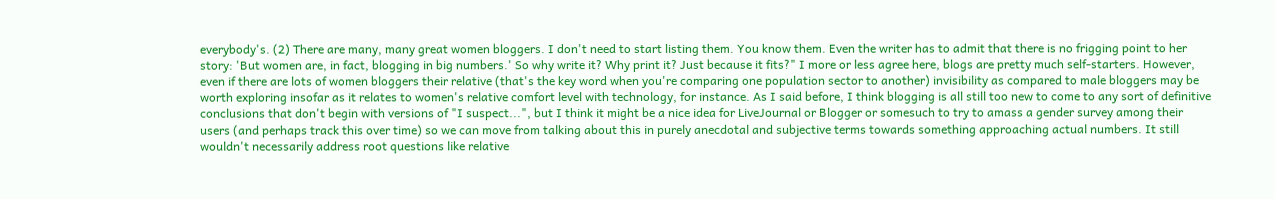everybody's. (2) There are many, many great women bloggers. I don't need to start listing them. You know them. Even the writer has to admit that there is no frigging point to her story: 'But women are, in fact, blogging in big numbers.' So why write it? Why print it? Just because it fits?" I more or less agree here, blogs are pretty much self-starters. However, even if there are lots of women bloggers their relative (that's the key word when you're comparing one population sector to another) invisibility as compared to male bloggers may be worth exploring insofar as it relates to women's relative comfort level with technology, for instance. As I said before, I think blogging is all still too new to come to any sort of definitive conclusions that don't begin with versions of "I suspect...", but I think it might be a nice idea for LiveJournal or Blogger or somesuch to try to amass a gender survey among their users (and perhaps track this over time) so we can move from talking about this in purely anecdotal and subjective terms towards something approaching actual numbers. It still wouldn't necessarily address root questions like relative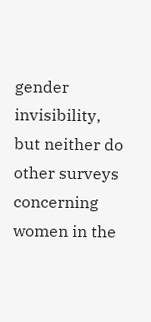gender invisibility, but neither do other surveys concerning women in the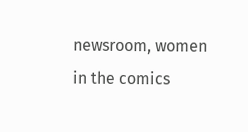newsroom, women in the comics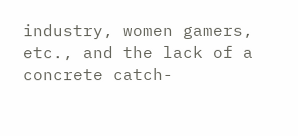industry, women gamers, etc., and the lack of a concrete catch-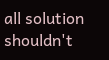all solution shouldn't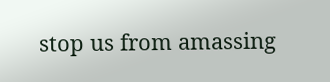stop us from amassing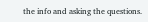the info and asking the questions.